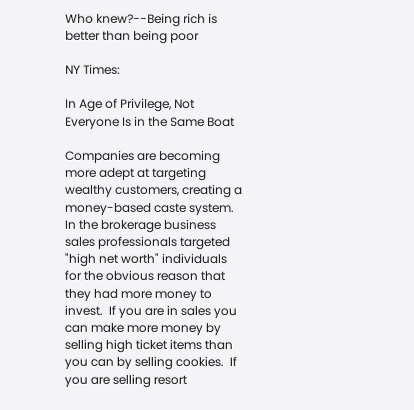Who knew?--Being rich is better than being poor

NY Times:

In Age of Privilege, Not Everyone Is in the Same Boat

Companies are becoming more adept at targeting wealthy customers, creating a money-based caste system.
In the brokerage business sales professionals targeted "high net worth" individuals  for the obvious reason that they had more money to invest.  If you are in sales you can make more money by selling high ticket items than you can by selling cookies.  If you are selling resort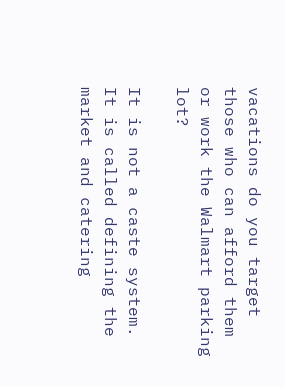vacations do you target those who can afford them or work the Walmart parking lot?

It is not a caste system.  It is called defining the market and catering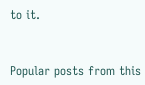to it.


Popular posts from this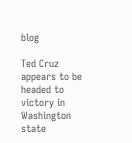blog

Ted Cruz appears to be headed to victory in Washington state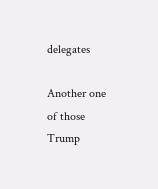delegates

Another one of those Trump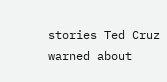stories Ted Cruz warned about